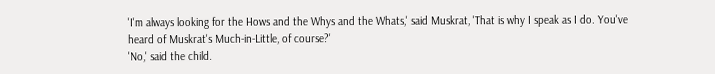'I'm always looking for the Hows and the Whys and the Whats,' said Muskrat, 'That is why I speak as I do. You've heard of Muskrat's Much-in-Little, of course?'
'No,' said the child.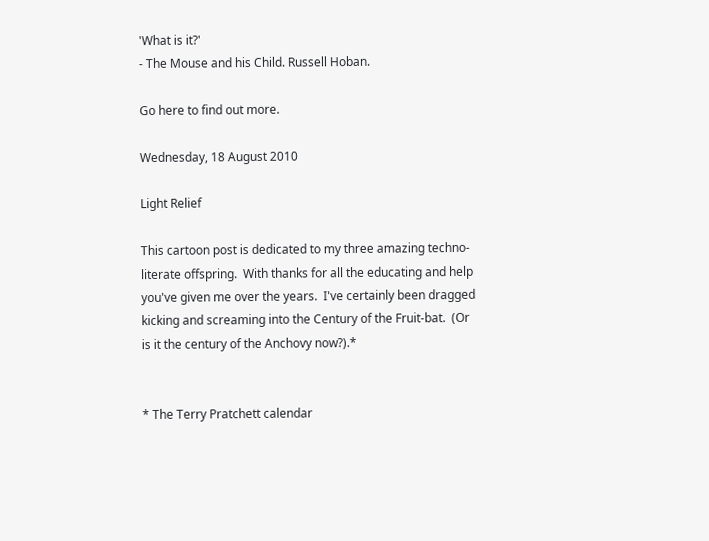'What is it?'
- The Mouse and his Child. Russell Hoban.

Go here to find out more.

Wednesday, 18 August 2010

Light Relief

This cartoon post is dedicated to my three amazing techno-literate offspring.  With thanks for all the educating and help you've given me over the years.  I've certainly been dragged kicking and screaming into the Century of the Fruit-bat.  (Or is it the century of the Anchovy now?).*


* The Terry Pratchett calendar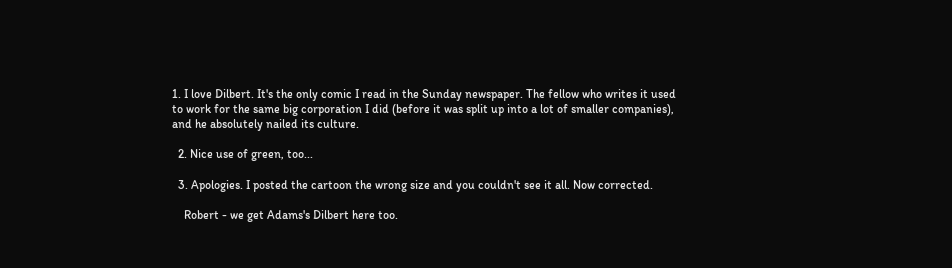1. I love Dilbert. It's the only comic I read in the Sunday newspaper. The fellow who writes it used to work for the same big corporation I did (before it was split up into a lot of smaller companies), and he absolutely nailed its culture.

  2. Nice use of green, too...

  3. Apologies. I posted the cartoon the wrong size and you couldn't see it all. Now corrected.

    Robert - we get Adams's Dilbert here too.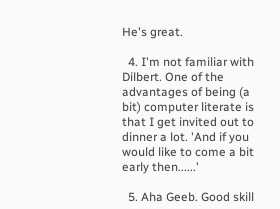He's great.

  4. I'm not familiar with Dilbert. One of the advantages of being (a bit) computer literate is that I get invited out to dinner a lot. 'And if you would like to come a bit early then......'

  5. Aha Geeb. Good skill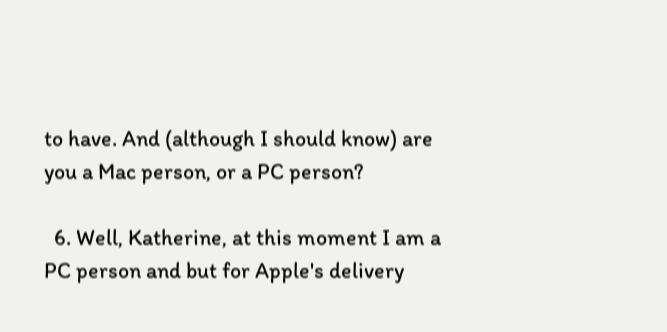to have. And (although I should know) are you a Mac person, or a PC person?

  6. Well, Katherine, at this moment I am a PC person and but for Apple's delivery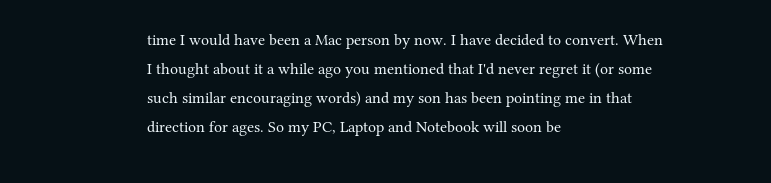time I would have been a Mac person by now. I have decided to convert. When I thought about it a while ago you mentioned that I'd never regret it (or some such similar encouraging words) and my son has been pointing me in that direction for ages. So my PC, Laptop and Notebook will soon be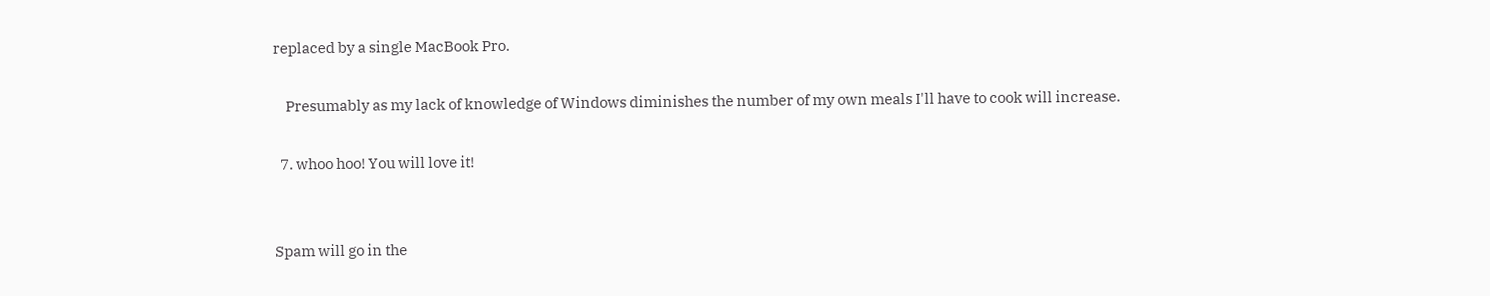replaced by a single MacBook Pro.

    Presumably as my lack of knowledge of Windows diminishes the number of my own meals I'll have to cook will increase.

  7. whoo hoo! You will love it!


Spam will go in the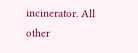incinerator. All other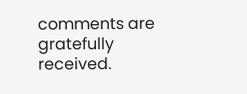comments are gratefully received.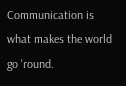Communication is what makes the world go 'round.